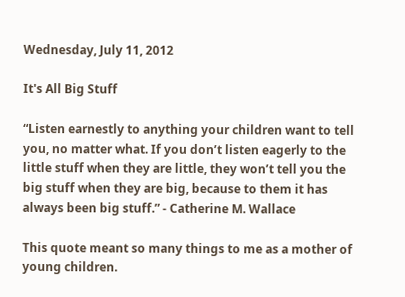Wednesday, July 11, 2012

It's All Big Stuff

“Listen earnestly to anything your children want to tell you, no matter what. If you don’t listen eagerly to the little stuff when they are little, they won’t tell you the big stuff when they are big, because to them it has always been big stuff.” - Catherine M. Wallace

This quote meant so many things to me as a mother of young children.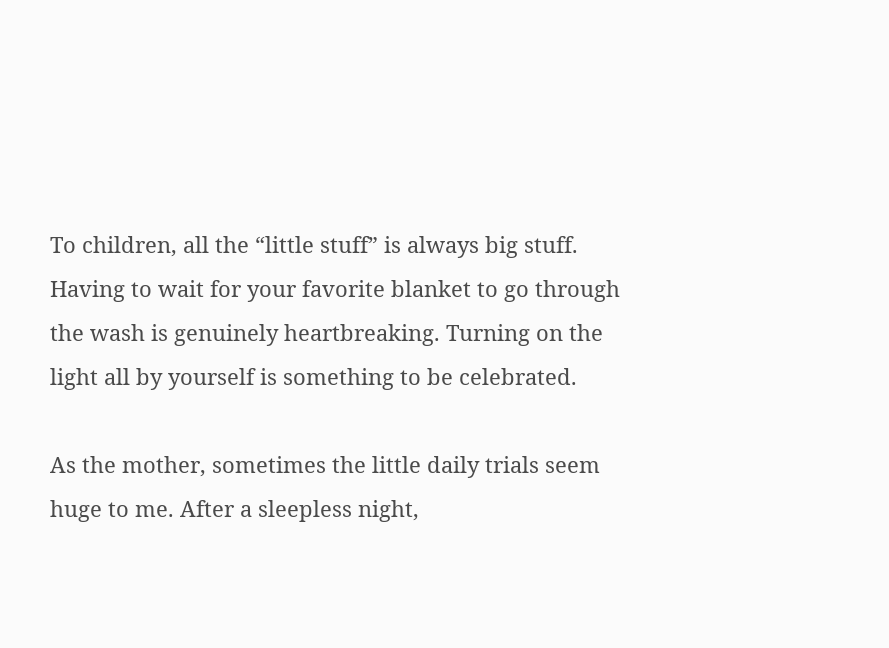To children, all the “little stuff” is always big stuff. Having to wait for your favorite blanket to go through the wash is genuinely heartbreaking. Turning on the light all by yourself is something to be celebrated.

As the mother, sometimes the little daily trials seem huge to me. After a sleepless night,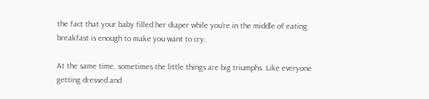the fact that your baby filled her diaper while you’re in the middle of eating breakfast is enough to make you want to cry.

At the same time, sometimes the little things are big triumphs. Like everyone getting dressed and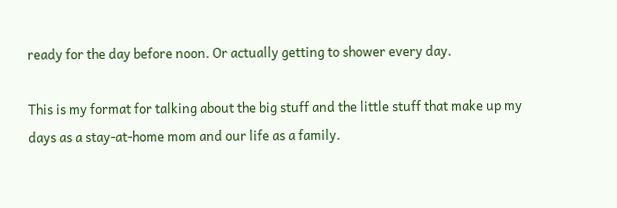ready for the day before noon. Or actually getting to shower every day.

This is my format for talking about the big stuff and the little stuff that make up my days as a stay-at-home mom and our life as a family.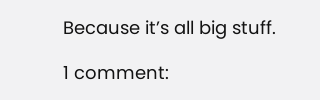Because it’s all big stuff.

1 comment: